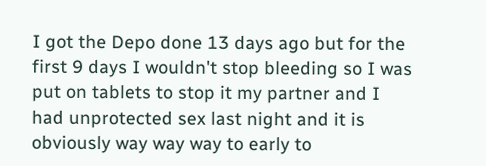I got the Depo done 13 days ago but for the first 9 days I wouldn't stop bleeding so I was put on tablets to stop it my partner and I had unprotected sex last night and it is obviously way way way to early to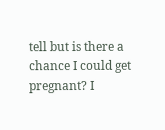tell but is there a chance I could get pregnant? I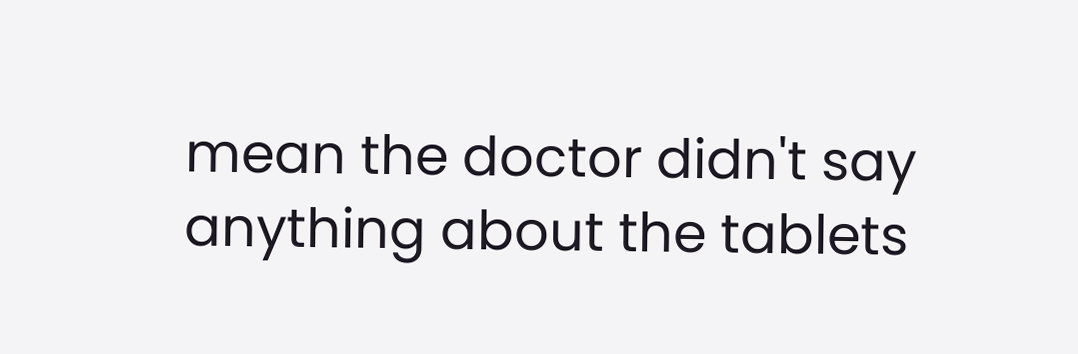mean the doctor didn't say anything about the tablets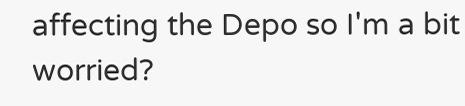affecting the Depo so I'm a bit worried?